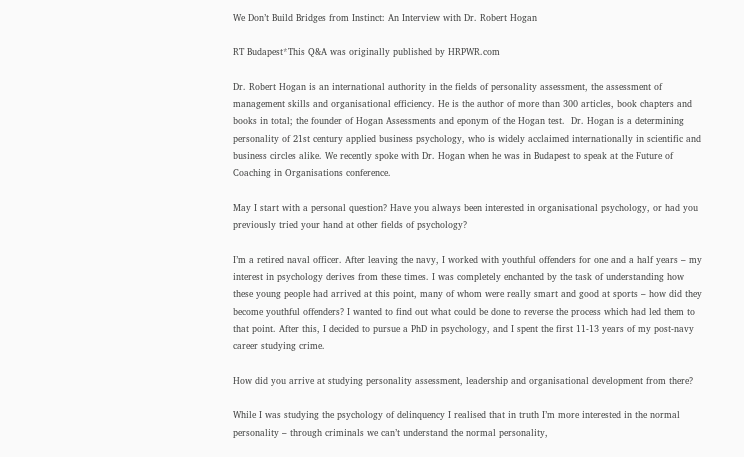We Don’t Build Bridges from Instinct: An Interview with Dr. Robert Hogan

RT Budapest*This Q&A was originally published by HRPWR.com

Dr. Robert Hogan is an international authority in the fields of personality assessment, the assessment of management skills and organisational efficiency. He is the author of more than 300 articles, book chapters and books in total; the founder of Hogan Assessments and eponym of the Hogan test.  Dr. Hogan is a determining personality of 21st century applied business psychology, who is widely acclaimed internationally in scientific and business circles alike. We recently spoke with Dr. Hogan when he was in Budapest to speak at the Future of Coaching in Organisations conference.

May I start with a personal question? Have you always been interested in organisational psychology, or had you previously tried your hand at other fields of psychology?

I’m a retired naval officer. After leaving the navy, I worked with youthful offenders for one and a half years – my interest in psychology derives from these times. I was completely enchanted by the task of understanding how these young people had arrived at this point, many of whom were really smart and good at sports – how did they become youthful offenders? I wanted to find out what could be done to reverse the process which had led them to that point. After this, I decided to pursue a PhD in psychology, and I spent the first 11-13 years of my post-navy career studying crime.

How did you arrive at studying personality assessment, leadership and organisational development from there?

While I was studying the psychology of delinquency I realised that in truth I’m more interested in the normal personality – through criminals we can’t understand the normal personality,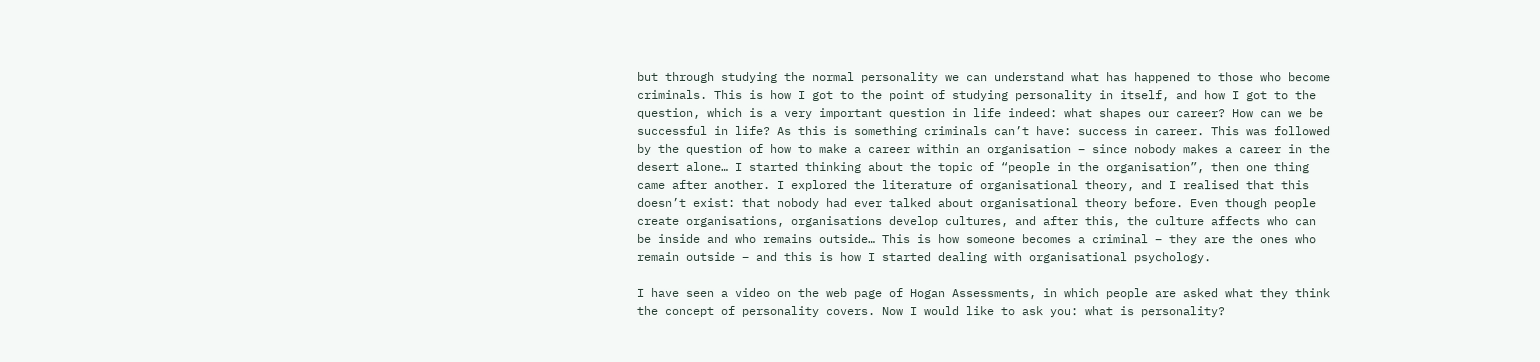but through studying the normal personality we can understand what has happened to those who become criminals. This is how I got to the point of studying personality in itself, and how I got to the question, which is a very important question in life indeed: what shapes our career? How can we be successful in life? As this is something criminals can’t have: success in career. This was followed by the question of how to make a career within an organisation – since nobody makes a career in the desert alone… I started thinking about the topic of “people in the organisation”, then one thing came after another. I explored the literature of organisational theory, and I realised that this doesn’t exist: that nobody had ever talked about organisational theory before. Even though people create organisations, organisations develop cultures, and after this, the culture affects who can be inside and who remains outside… This is how someone becomes a criminal – they are the ones who remain outside – and this is how I started dealing with organisational psychology.

I have seen a video on the web page of Hogan Assessments, in which people are asked what they think the concept of personality covers. Now I would like to ask you: what is personality?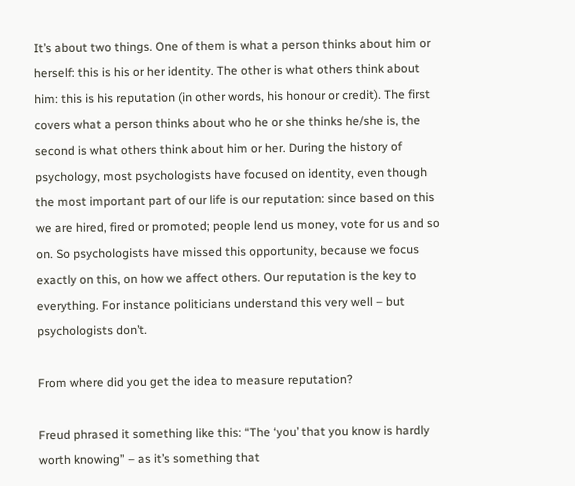It’s about two things. One of them is what a person thinks about him or herself: this is his or her identity. The other is what others think about him: this is his reputation (in other words, his honour or credit). The first covers what a person thinks about who he or she thinks he/she is, the second is what others think about him or her. During the history of psychology, most psychologists have focused on identity, even though the most important part of our life is our reputation: since based on this we are hired, fired or promoted; people lend us money, vote for us and so on. So psychologists have missed this opportunity, because we focus exactly on this, on how we affect others. Our reputation is the key to everything. For instance politicians understand this very well – but psychologists don’t.

From where did you get the idea to measure reputation?

Freud phrased it something like this: “The ‘you’ that you know is hardly worth knowing” – as it’s something that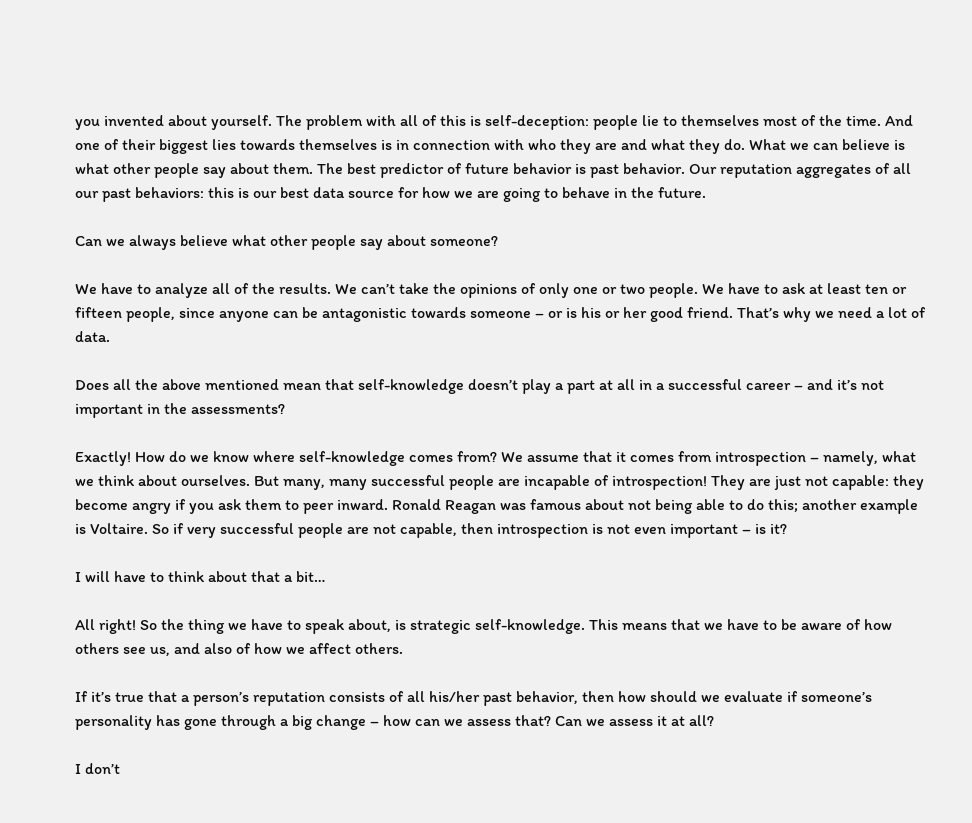you invented about yourself. The problem with all of this is self-deception: people lie to themselves most of the time. And one of their biggest lies towards themselves is in connection with who they are and what they do. What we can believe is what other people say about them. The best predictor of future behavior is past behavior. Our reputation aggregates of all our past behaviors: this is our best data source for how we are going to behave in the future.

Can we always believe what other people say about someone?

We have to analyze all of the results. We can’t take the opinions of only one or two people. We have to ask at least ten or fifteen people, since anyone can be antagonistic towards someone – or is his or her good friend. That’s why we need a lot of data.

Does all the above mentioned mean that self-knowledge doesn’t play a part at all in a successful career – and it’s not important in the assessments?

Exactly! How do we know where self-knowledge comes from? We assume that it comes from introspection – namely, what we think about ourselves. But many, many successful people are incapable of introspection! They are just not capable: they become angry if you ask them to peer inward. Ronald Reagan was famous about not being able to do this; another example is Voltaire. So if very successful people are not capable, then introspection is not even important – is it?

I will have to think about that a bit…

All right! So the thing we have to speak about, is strategic self-knowledge. This means that we have to be aware of how others see us, and also of how we affect others.

If it’s true that a person’s reputation consists of all his/her past behavior, then how should we evaluate if someone’s personality has gone through a big change – how can we assess that? Can we assess it at all?

I don’t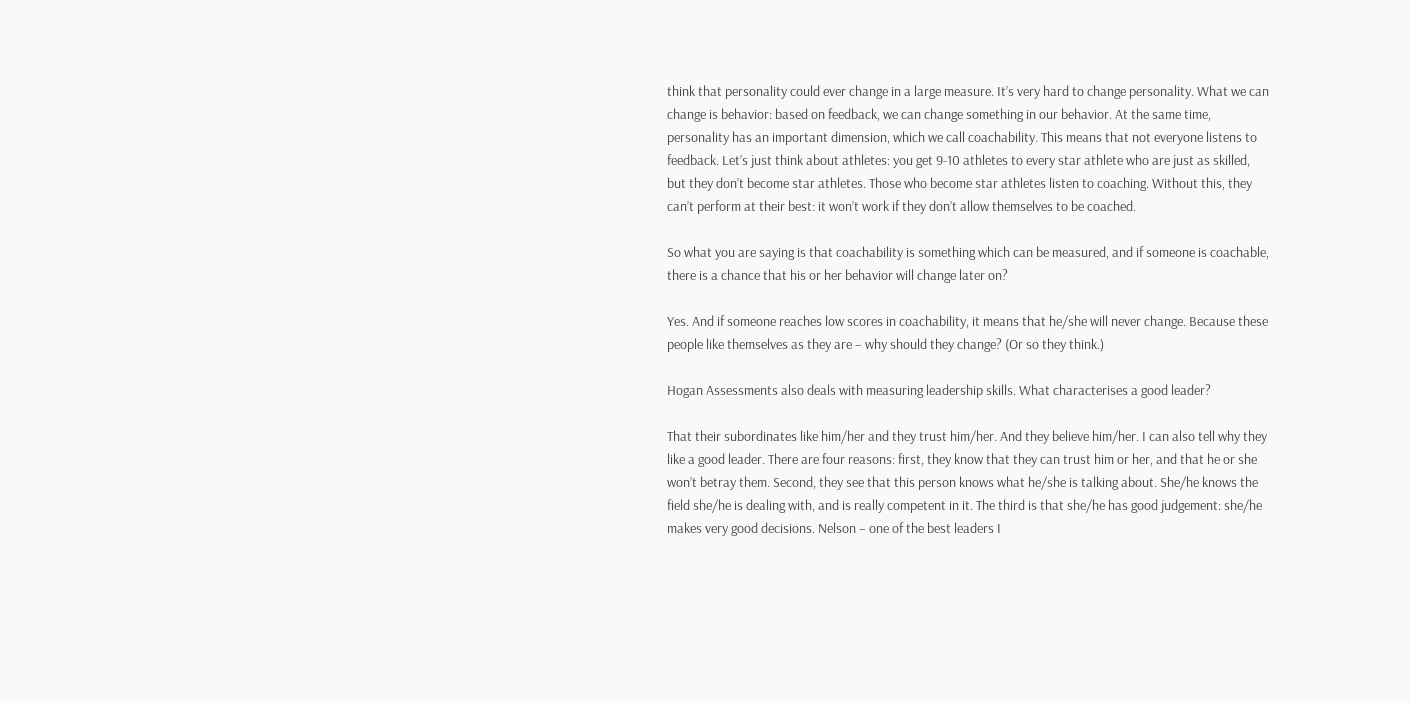think that personality could ever change in a large measure. It’s very hard to change personality. What we can change is behavior: based on feedback, we can change something in our behavior. At the same time, personality has an important dimension, which we call coachability. This means that not everyone listens to feedback. Let’s just think about athletes: you get 9-10 athletes to every star athlete who are just as skilled, but they don’t become star athletes. Those who become star athletes listen to coaching. Without this, they can’t perform at their best: it won’t work if they don’t allow themselves to be coached.

So what you are saying is that coachability is something which can be measured, and if someone is coachable, there is a chance that his or her behavior will change later on?

Yes. And if someone reaches low scores in coachability, it means that he/she will never change. Because these people like themselves as they are – why should they change? (Or so they think.)

Hogan Assessments also deals with measuring leadership skills. What characterises a good leader?

That their subordinates like him/her and they trust him/her. And they believe him/her. I can also tell why they like a good leader. There are four reasons: first, they know that they can trust him or her, and that he or she won’t betray them. Second, they see that this person knows what he/she is talking about. She/he knows the field she/he is dealing with, and is really competent in it. The third is that she/he has good judgement: she/he makes very good decisions. Nelson – one of the best leaders I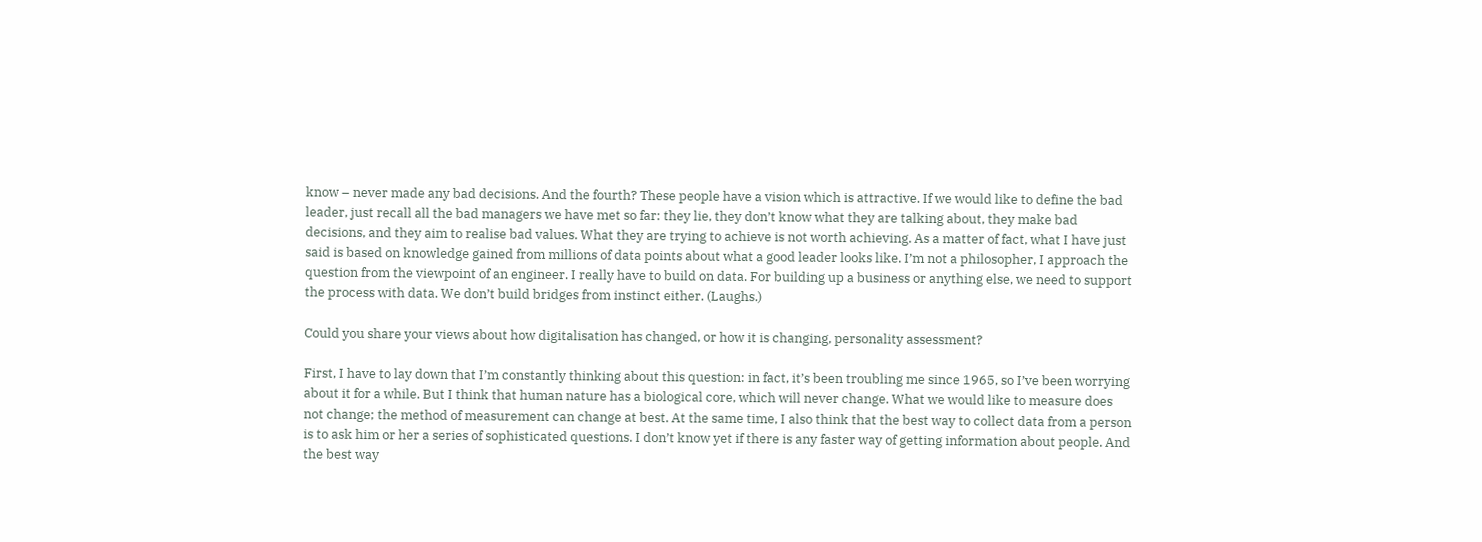know – never made any bad decisions. And the fourth? These people have a vision which is attractive. If we would like to define the bad leader, just recall all the bad managers we have met so far: they lie, they don’t know what they are talking about, they make bad decisions, and they aim to realise bad values. What they are trying to achieve is not worth achieving. As a matter of fact, what I have just said is based on knowledge gained from millions of data points about what a good leader looks like. I’m not a philosopher, I approach the question from the viewpoint of an engineer. I really have to build on data. For building up a business or anything else, we need to support the process with data. We don’t build bridges from instinct either. (Laughs.)

Could you share your views about how digitalisation has changed, or how it is changing, personality assessment?

First, I have to lay down that I’m constantly thinking about this question: in fact, it’s been troubling me since 1965, so I’ve been worrying about it for a while. But I think that human nature has a biological core, which will never change. What we would like to measure does not change; the method of measurement can change at best. At the same time, I also think that the best way to collect data from a person is to ask him or her a series of sophisticated questions. I don’t know yet if there is any faster way of getting information about people. And the best way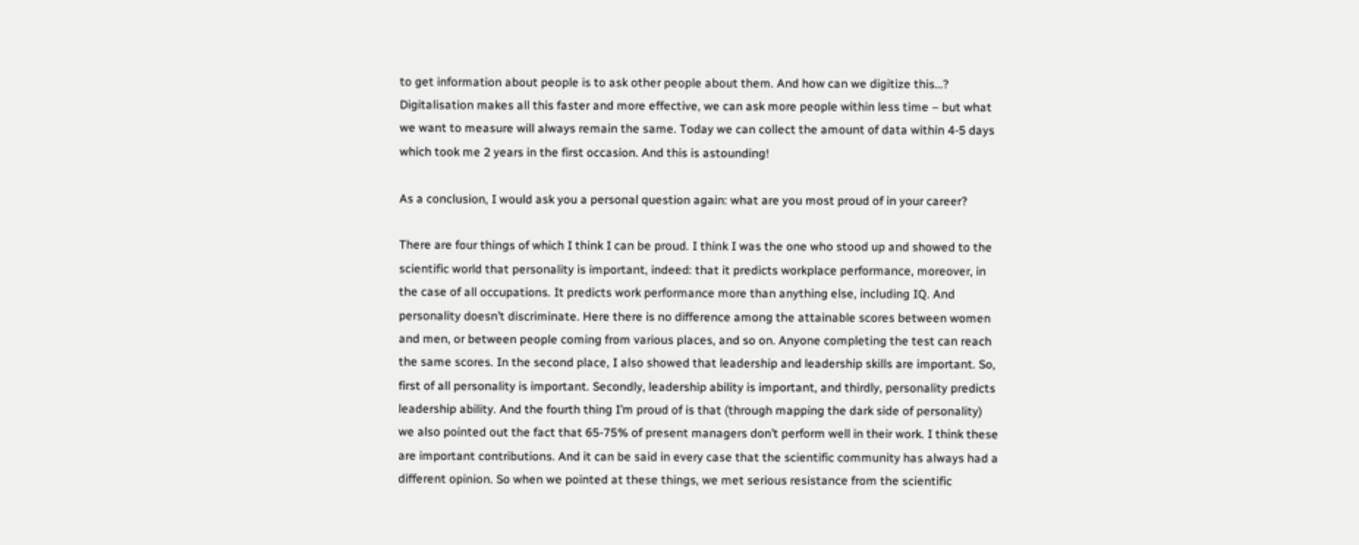to get information about people is to ask other people about them. And how can we digitize this…? Digitalisation makes all this faster and more effective, we can ask more people within less time – but what we want to measure will always remain the same. Today we can collect the amount of data within 4-5 days which took me 2 years in the first occasion. And this is astounding!

As a conclusion, I would ask you a personal question again: what are you most proud of in your career?

There are four things of which I think I can be proud. I think I was the one who stood up and showed to the scientific world that personality is important, indeed: that it predicts workplace performance, moreover, in the case of all occupations. It predicts work performance more than anything else, including IQ. And personality doesn’t discriminate. Here there is no difference among the attainable scores between women and men, or between people coming from various places, and so on. Anyone completing the test can reach the same scores. In the second place, I also showed that leadership and leadership skills are important. So, first of all personality is important. Secondly, leadership ability is important, and thirdly, personality predicts leadership ability. And the fourth thing I’m proud of is that (through mapping the dark side of personality) we also pointed out the fact that 65-75% of present managers don’t perform well in their work. I think these are important contributions. And it can be said in every case that the scientific community has always had a different opinion. So when we pointed at these things, we met serious resistance from the scientific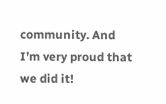community. And I’m very proud that we did it!